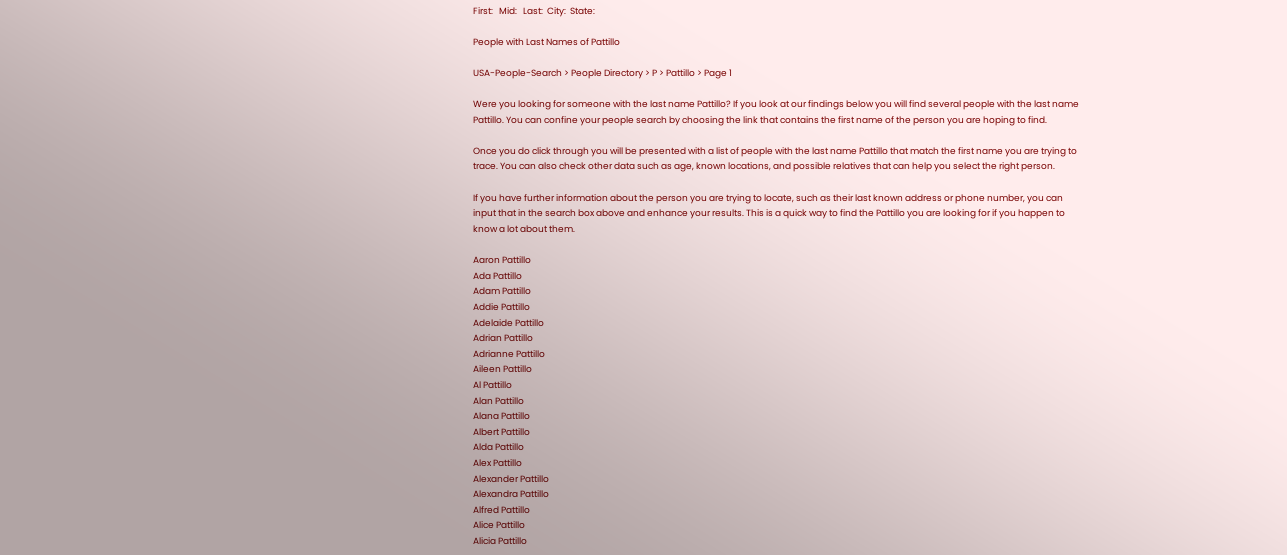First:   Mid:   Last:  City:  State:

People with Last Names of Pattillo

USA-People-Search > People Directory > P > Pattillo > Page 1

Were you looking for someone with the last name Pattillo? If you look at our findings below you will find several people with the last name Pattillo. You can confine your people search by choosing the link that contains the first name of the person you are hoping to find.

Once you do click through you will be presented with a list of people with the last name Pattillo that match the first name you are trying to trace. You can also check other data such as age, known locations, and possible relatives that can help you select the right person.

If you have further information about the person you are trying to locate, such as their last known address or phone number, you can input that in the search box above and enhance your results. This is a quick way to find the Pattillo you are looking for if you happen to know a lot about them.

Aaron Pattillo
Ada Pattillo
Adam Pattillo
Addie Pattillo
Adelaide Pattillo
Adrian Pattillo
Adrianne Pattillo
Aileen Pattillo
Al Pattillo
Alan Pattillo
Alana Pattillo
Albert Pattillo
Alda Pattillo
Alex Pattillo
Alexander Pattillo
Alexandra Pattillo
Alfred Pattillo
Alice Pattillo
Alicia Pattillo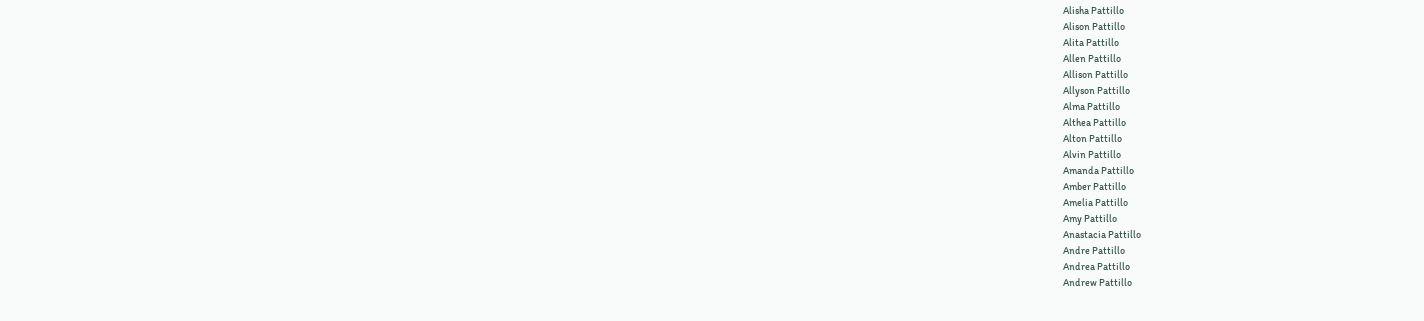Alisha Pattillo
Alison Pattillo
Alita Pattillo
Allen Pattillo
Allison Pattillo
Allyson Pattillo
Alma Pattillo
Althea Pattillo
Alton Pattillo
Alvin Pattillo
Amanda Pattillo
Amber Pattillo
Amelia Pattillo
Amy Pattillo
Anastacia Pattillo
Andre Pattillo
Andrea Pattillo
Andrew Pattillo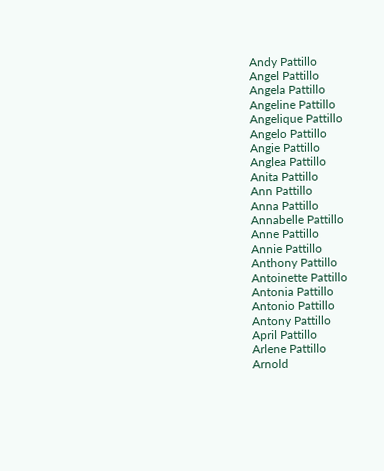Andy Pattillo
Angel Pattillo
Angela Pattillo
Angeline Pattillo
Angelique Pattillo
Angelo Pattillo
Angie Pattillo
Anglea Pattillo
Anita Pattillo
Ann Pattillo
Anna Pattillo
Annabelle Pattillo
Anne Pattillo
Annie Pattillo
Anthony Pattillo
Antoinette Pattillo
Antonia Pattillo
Antonio Pattillo
Antony Pattillo
April Pattillo
Arlene Pattillo
Arnold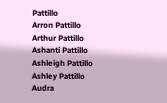Pattillo
Arron Pattillo
Arthur Pattillo
Ashanti Pattillo
Ashleigh Pattillo
Ashley Pattillo
Audra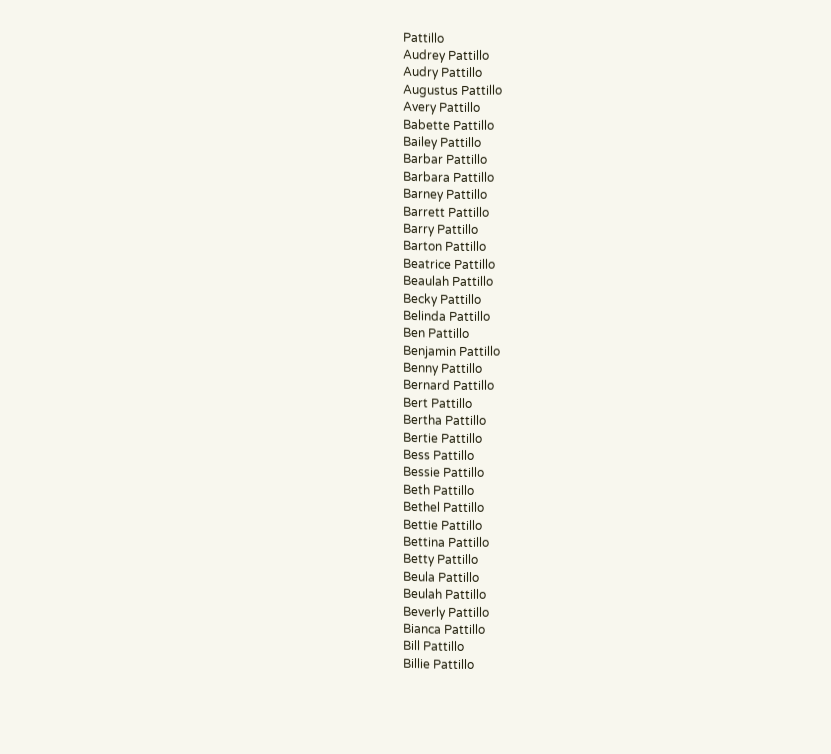Pattillo
Audrey Pattillo
Audry Pattillo
Augustus Pattillo
Avery Pattillo
Babette Pattillo
Bailey Pattillo
Barbar Pattillo
Barbara Pattillo
Barney Pattillo
Barrett Pattillo
Barry Pattillo
Barton Pattillo
Beatrice Pattillo
Beaulah Pattillo
Becky Pattillo
Belinda Pattillo
Ben Pattillo
Benjamin Pattillo
Benny Pattillo
Bernard Pattillo
Bert Pattillo
Bertha Pattillo
Bertie Pattillo
Bess Pattillo
Bessie Pattillo
Beth Pattillo
Bethel Pattillo
Bettie Pattillo
Bettina Pattillo
Betty Pattillo
Beula Pattillo
Beulah Pattillo
Beverly Pattillo
Bianca Pattillo
Bill Pattillo
Billie Pattillo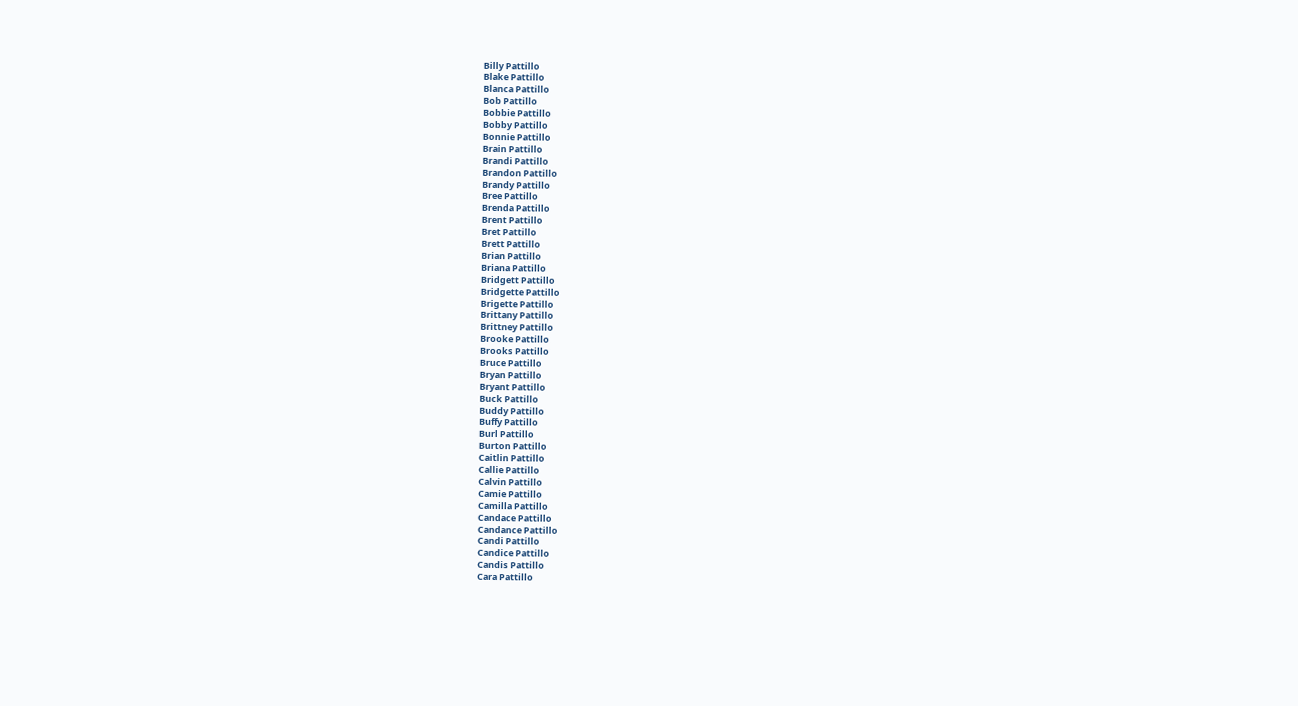Billy Pattillo
Blake Pattillo
Blanca Pattillo
Bob Pattillo
Bobbie Pattillo
Bobby Pattillo
Bonnie Pattillo
Brain Pattillo
Brandi Pattillo
Brandon Pattillo
Brandy Pattillo
Bree Pattillo
Brenda Pattillo
Brent Pattillo
Bret Pattillo
Brett Pattillo
Brian Pattillo
Briana Pattillo
Bridgett Pattillo
Bridgette Pattillo
Brigette Pattillo
Brittany Pattillo
Brittney Pattillo
Brooke Pattillo
Brooks Pattillo
Bruce Pattillo
Bryan Pattillo
Bryant Pattillo
Buck Pattillo
Buddy Pattillo
Buffy Pattillo
Burl Pattillo
Burton Pattillo
Caitlin Pattillo
Callie Pattillo
Calvin Pattillo
Camie Pattillo
Camilla Pattillo
Candace Pattillo
Candance Pattillo
Candi Pattillo
Candice Pattillo
Candis Pattillo
Cara Pattillo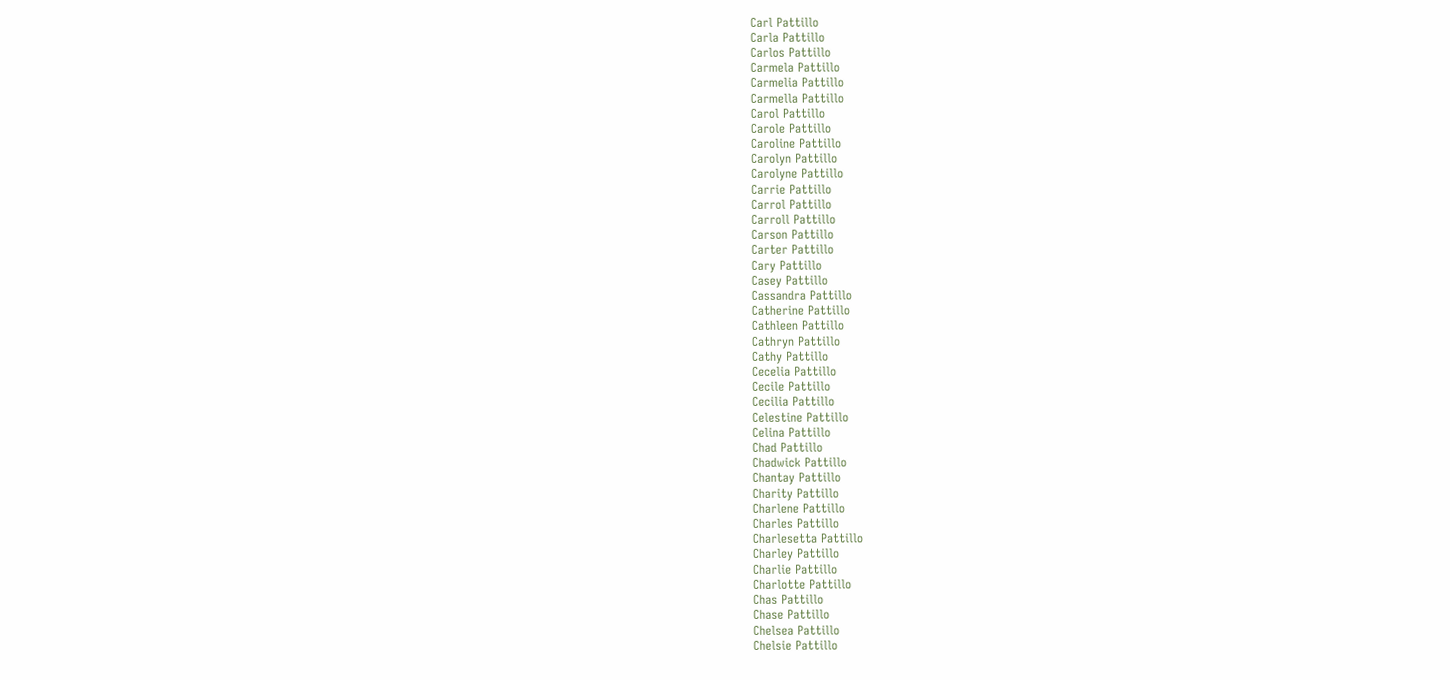Carl Pattillo
Carla Pattillo
Carlos Pattillo
Carmela Pattillo
Carmelia Pattillo
Carmella Pattillo
Carol Pattillo
Carole Pattillo
Caroline Pattillo
Carolyn Pattillo
Carolyne Pattillo
Carrie Pattillo
Carrol Pattillo
Carroll Pattillo
Carson Pattillo
Carter Pattillo
Cary Pattillo
Casey Pattillo
Cassandra Pattillo
Catherine Pattillo
Cathleen Pattillo
Cathryn Pattillo
Cathy Pattillo
Cecelia Pattillo
Cecile Pattillo
Cecilia Pattillo
Celestine Pattillo
Celina Pattillo
Chad Pattillo
Chadwick Pattillo
Chantay Pattillo
Charity Pattillo
Charlene Pattillo
Charles Pattillo
Charlesetta Pattillo
Charley Pattillo
Charlie Pattillo
Charlotte Pattillo
Chas Pattillo
Chase Pattillo
Chelsea Pattillo
Chelsie Pattillo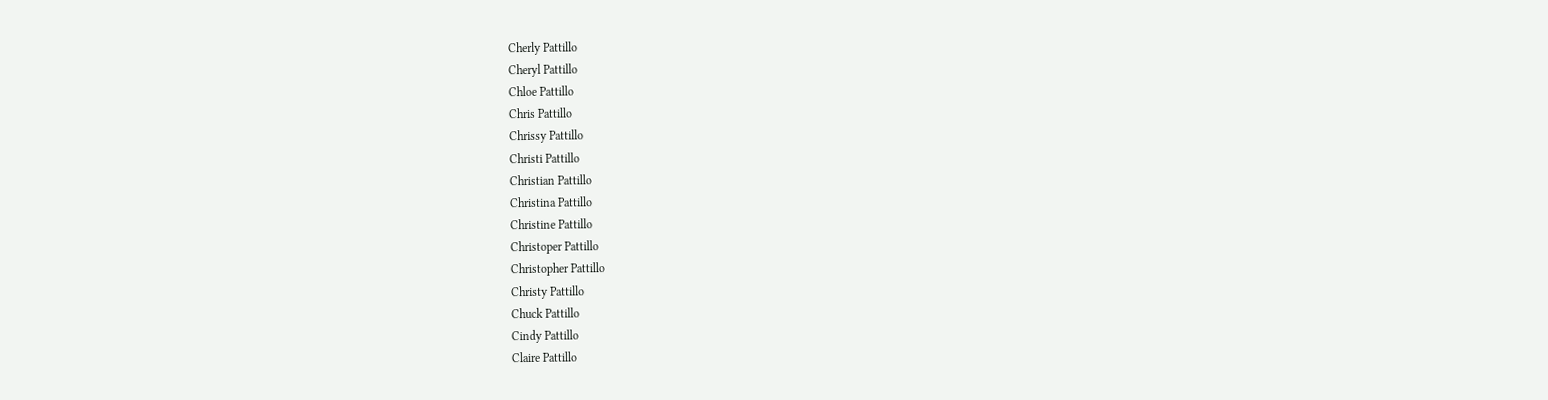Cherly Pattillo
Cheryl Pattillo
Chloe Pattillo
Chris Pattillo
Chrissy Pattillo
Christi Pattillo
Christian Pattillo
Christina Pattillo
Christine Pattillo
Christoper Pattillo
Christopher Pattillo
Christy Pattillo
Chuck Pattillo
Cindy Pattillo
Claire Pattillo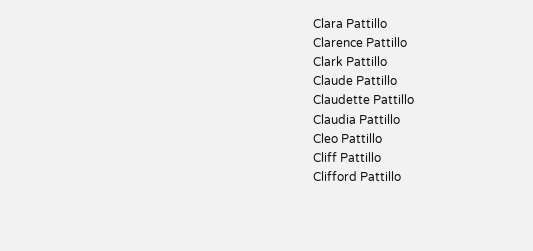Clara Pattillo
Clarence Pattillo
Clark Pattillo
Claude Pattillo
Claudette Pattillo
Claudia Pattillo
Cleo Pattillo
Cliff Pattillo
Clifford Pattillo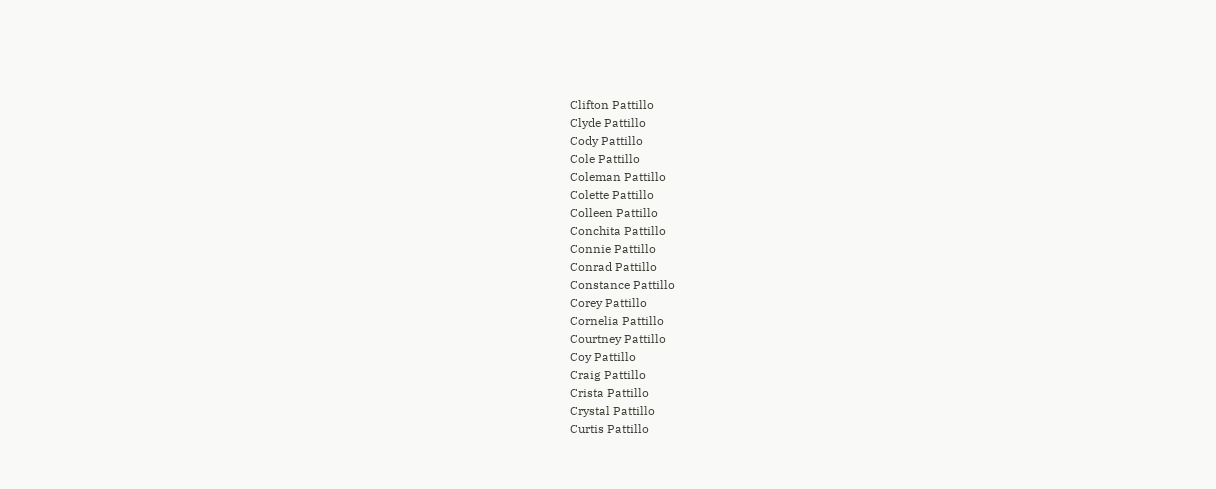Clifton Pattillo
Clyde Pattillo
Cody Pattillo
Cole Pattillo
Coleman Pattillo
Colette Pattillo
Colleen Pattillo
Conchita Pattillo
Connie Pattillo
Conrad Pattillo
Constance Pattillo
Corey Pattillo
Cornelia Pattillo
Courtney Pattillo
Coy Pattillo
Craig Pattillo
Crista Pattillo
Crystal Pattillo
Curtis Pattillo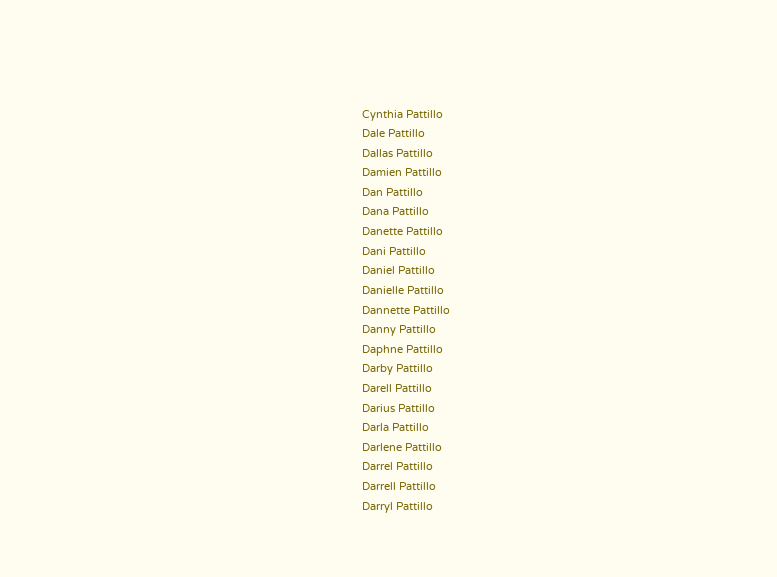Cynthia Pattillo
Dale Pattillo
Dallas Pattillo
Damien Pattillo
Dan Pattillo
Dana Pattillo
Danette Pattillo
Dani Pattillo
Daniel Pattillo
Danielle Pattillo
Dannette Pattillo
Danny Pattillo
Daphne Pattillo
Darby Pattillo
Darell Pattillo
Darius Pattillo
Darla Pattillo
Darlene Pattillo
Darrel Pattillo
Darrell Pattillo
Darryl Pattillo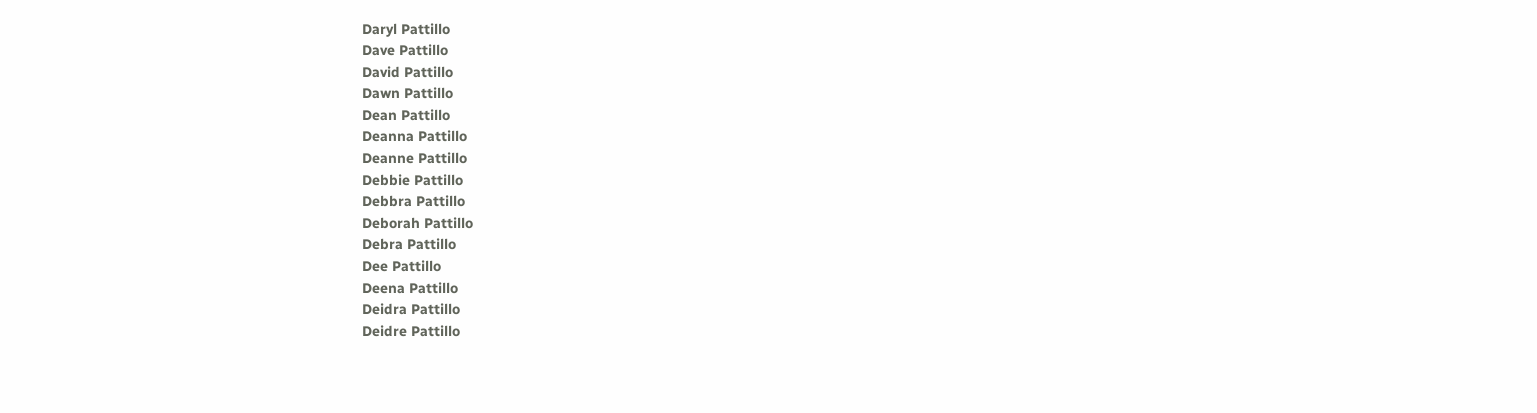Daryl Pattillo
Dave Pattillo
David Pattillo
Dawn Pattillo
Dean Pattillo
Deanna Pattillo
Deanne Pattillo
Debbie Pattillo
Debbra Pattillo
Deborah Pattillo
Debra Pattillo
Dee Pattillo
Deena Pattillo
Deidra Pattillo
Deidre Pattillo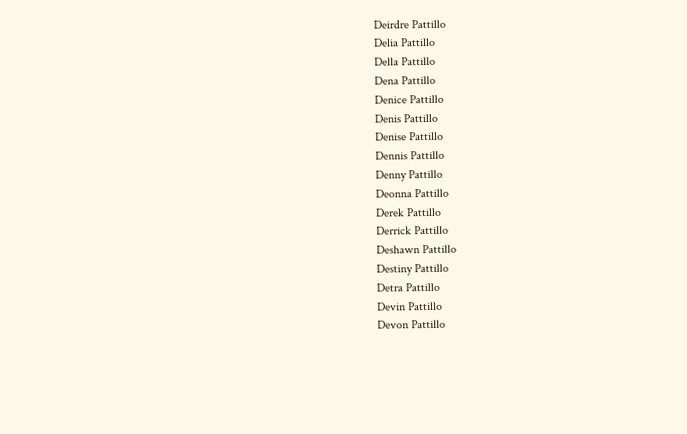Deirdre Pattillo
Delia Pattillo
Della Pattillo
Dena Pattillo
Denice Pattillo
Denis Pattillo
Denise Pattillo
Dennis Pattillo
Denny Pattillo
Deonna Pattillo
Derek Pattillo
Derrick Pattillo
Deshawn Pattillo
Destiny Pattillo
Detra Pattillo
Devin Pattillo
Devon Pattillo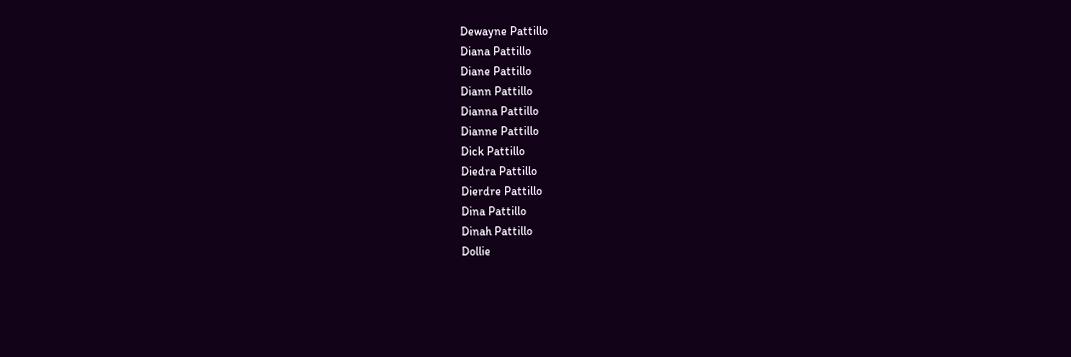Dewayne Pattillo
Diana Pattillo
Diane Pattillo
Diann Pattillo
Dianna Pattillo
Dianne Pattillo
Dick Pattillo
Diedra Pattillo
Dierdre Pattillo
Dina Pattillo
Dinah Pattillo
Dollie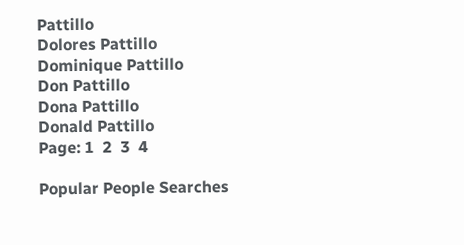Pattillo
Dolores Pattillo
Dominique Pattillo
Don Pattillo
Dona Pattillo
Donald Pattillo
Page: 1  2  3  4

Popular People Searches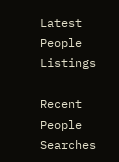Latest People Listings

Recent People Searches